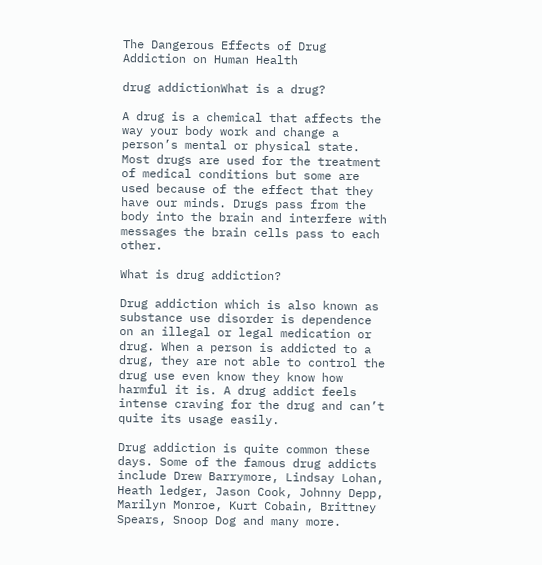The Dangerous Effects of Drug Addiction on Human Health

drug addictionWhat is a drug?

A drug is a chemical that affects the way your body work and change a person’s mental or physical state. Most drugs are used for the treatment of medical conditions but some are used because of the effect that they have our minds. Drugs pass from the body into the brain and interfere with messages the brain cells pass to each other.

What is drug addiction?

Drug addiction which is also known as substance use disorder is dependence on an illegal or legal medication or drug. When a person is addicted to a drug, they are not able to control the drug use even know they know how harmful it is. A drug addict feels intense craving for the drug and can’t quite its usage easily.

Drug addiction is quite common these days. Some of the famous drug addicts include Drew Barrymore, Lindsay Lohan, Heath ledger, Jason Cook, Johnny Depp, Marilyn Monroe, Kurt Cobain, Brittney Spears, Snoop Dog and many more.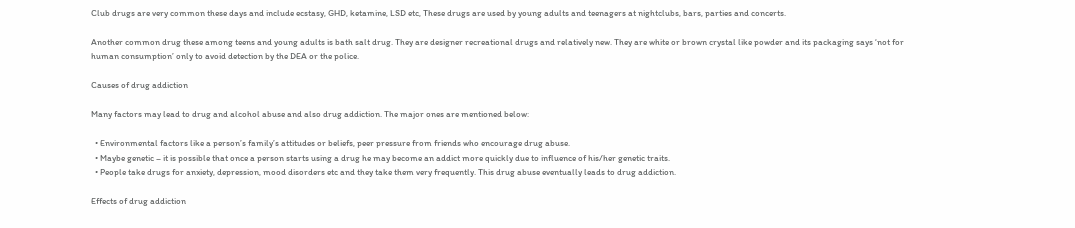Club drugs are very common these days and include ecstasy, GHD, ketamine, LSD etc, These drugs are used by young adults and teenagers at nightclubs, bars, parties and concerts.

Another common drug these among teens and young adults is bath salt drug. They are designer recreational drugs and relatively new. They are white or brown crystal like powder and its packaging says ‘not for human consumption’ only to avoid detection by the DEA or the police.

Causes of drug addiction

Many factors may lead to drug and alcohol abuse and also drug addiction. The major ones are mentioned below:

  • Environmental factors like a person’s family’s attitudes or beliefs, peer pressure from friends who encourage drug abuse.
  • Maybe genetic – it is possible that once a person starts using a drug he may become an addict more quickly due to influence of his/her genetic traits.
  • People take drugs for anxiety, depression, mood disorders etc and they take them very frequently. This drug abuse eventually leads to drug addiction.

Effects of drug addiction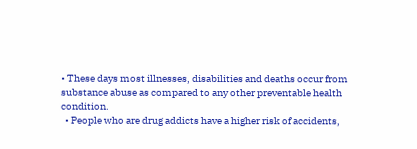• These days most illnesses, disabilities and deaths occur from substance abuse as compared to any other preventable health condition.
  • People who are drug addicts have a higher risk of accidents,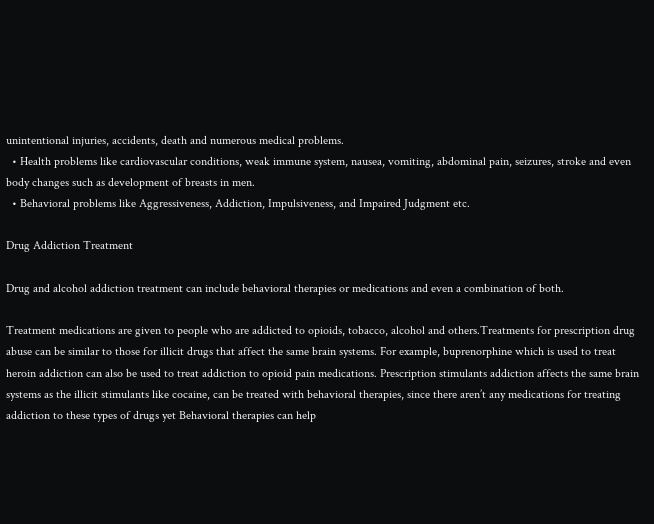unintentional injuries, accidents, death and numerous medical problems.
  • Health problems like cardiovascular conditions, weak immune system, nausea, vomiting, abdominal pain, seizures, stroke and even body changes such as development of breasts in men.
  • Behavioral problems like Aggressiveness, Addiction, Impulsiveness, and Impaired Judgment etc.

Drug Addiction Treatment

Drug and alcohol addiction treatment can include behavioral therapies or medications and even a combination of both.

Treatment medications are given to people who are addicted to opioids, tobacco, alcohol and others.Treatments for prescription drug abuse can be similar to those for illicit drugs that affect the same brain systems. For example, buprenorphine which is used to treat heroin addiction can also be used to treat addiction to opioid pain medications. Prescription stimulants addiction affects the same brain systems as the illicit stimulants like cocaine, can be treated with behavioral therapies, since there aren’t any medications for treating addiction to these types of drugs yet Behavioral therapies can help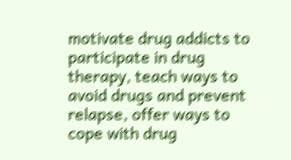motivate drug addicts to participate in drug therapy, teach ways to avoid drugs and prevent relapse, offer ways to cope with drug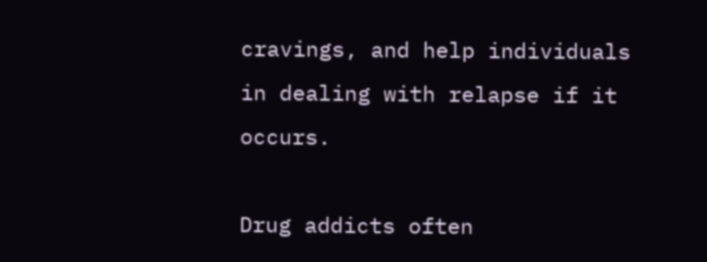cravings, and help individuals in dealing with relapse if it occurs.

Drug addicts often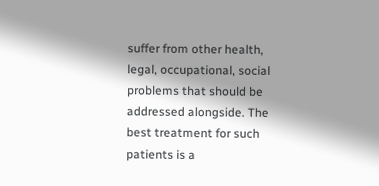suffer from other health, legal, occupational, social problems that should be addressed alongside. The best treatment for such patients is a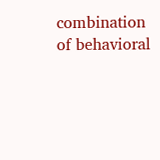combination of behavioral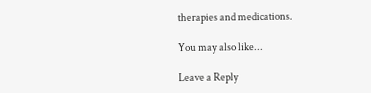therapies and medications.

You may also like...

Leave a Reply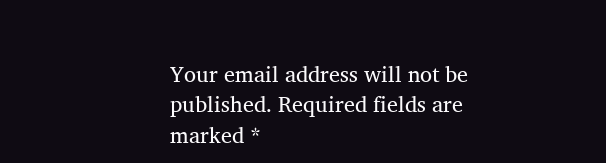Your email address will not be published. Required fields are marked *